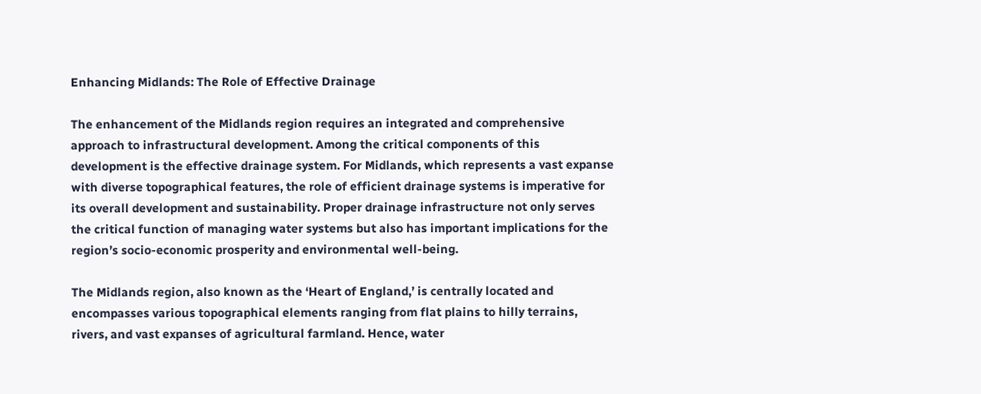Enhancing Midlands: The Role of Effective Drainage

The enhancement of the Midlands region requires an integrated and comprehensive approach to infrastructural development. Among the critical components of this development is the effective drainage system. For Midlands, which represents a vast expanse with diverse topographical features, the role of efficient drainage systems is imperative for its overall development and sustainability. Proper drainage infrastructure not only serves the critical function of managing water systems but also has important implications for the region’s socio-economic prosperity and environmental well-being.

The Midlands region, also known as the ‘Heart of England,’ is centrally located and encompasses various topographical elements ranging from flat plains to hilly terrains, rivers, and vast expanses of agricultural farmland. Hence, water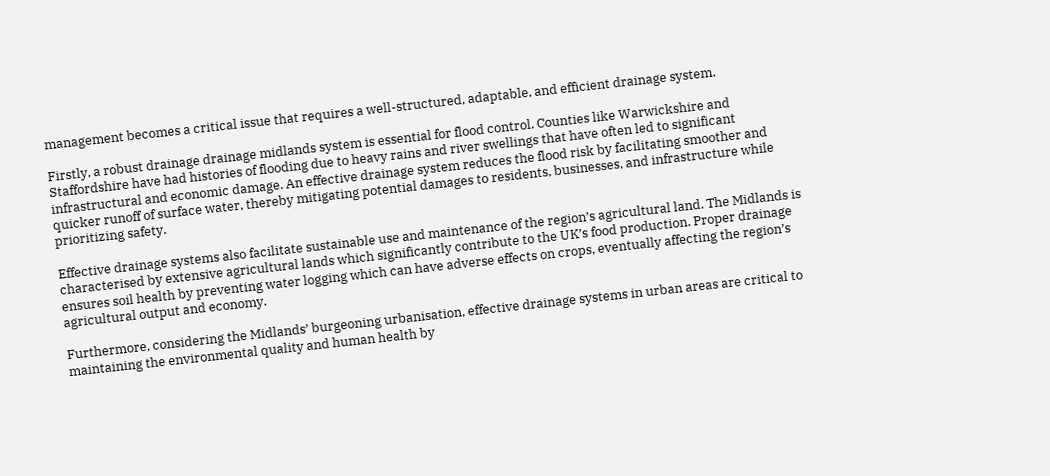management becomes a critical issue that requires a well-structured, adaptable, and efficient drainage system.

Firstly, a robust drainage drainage midlands system is essential for flood control. Counties like Warwickshire and Staffordshire have had histories of flooding due to heavy rains and river swellings that have often led to significant infrastructural and economic damage. An effective drainage system reduces the flood risk by facilitating smoother and quicker runoff of surface water, thereby mitigating potential damages to residents, businesses, and infrastructure while prioritizing safety.

Effective drainage systems also facilitate sustainable use and maintenance of the region’s agricultural land. The Midlands is characterised by extensive agricultural lands which significantly contribute to the UK’s food production. Proper drainage ensures soil health by preventing water logging which can have adverse effects on crops, eventually affecting the region’s agricultural output and economy.

Furthermore, considering the Midlands’ burgeoning urbanisation, effective drainage systems in urban areas are critical to maintaining the environmental quality and human health by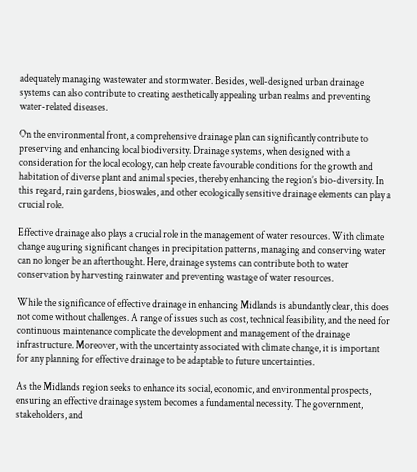adequately managing wastewater and stormwater. Besides, well-designed urban drainage systems can also contribute to creating aesthetically appealing urban realms and preventing water-related diseases.

On the environmental front, a comprehensive drainage plan can significantly contribute to preserving and enhancing local biodiversity. Drainage systems, when designed with a consideration for the local ecology, can help create favourable conditions for the growth and habitation of diverse plant and animal species, thereby enhancing the region’s bio-diversity. In this regard, rain gardens, bioswales, and other ecologically sensitive drainage elements can play a crucial role.

Effective drainage also plays a crucial role in the management of water resources. With climate change auguring significant changes in precipitation patterns, managing and conserving water can no longer be an afterthought. Here, drainage systems can contribute both to water conservation by harvesting rainwater and preventing wastage of water resources.

While the significance of effective drainage in enhancing Midlands is abundantly clear, this does not come without challenges. A range of issues such as cost, technical feasibility, and the need for continuous maintenance complicate the development and management of the drainage infrastructure. Moreover, with the uncertainty associated with climate change, it is important for any planning for effective drainage to be adaptable to future uncertainties.

As the Midlands region seeks to enhance its social, economic, and environmental prospects, ensuring an effective drainage system becomes a fundamental necessity. The government, stakeholders, and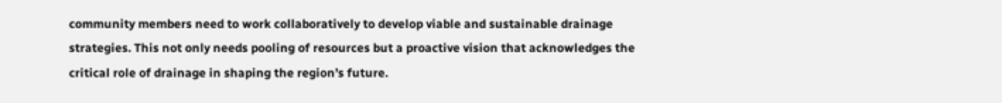community members need to work collaboratively to develop viable and sustainable drainage strategies. This not only needs pooling of resources but a proactive vision that acknowledges the critical role of drainage in shaping the region’s future.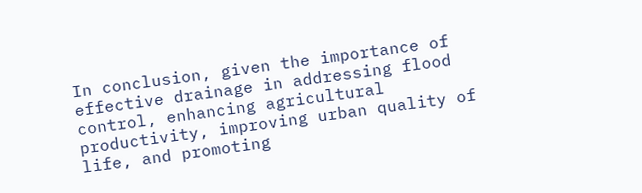In conclusion, given the importance of effective drainage in addressing flood control, enhancing agricultural productivity, improving urban quality of life, and promoting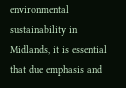environmental sustainability in Midlands, it is essential that due emphasis and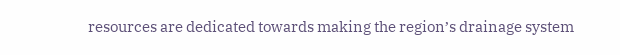resources are dedicated towards making the region’s drainage system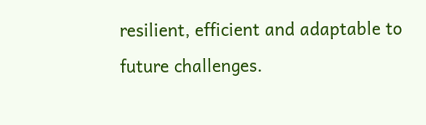resilient, efficient and adaptable to future challenges.